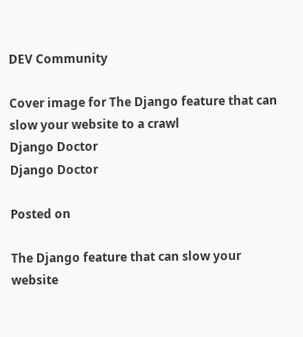DEV Community

Cover image for The Django feature that can slow your website to a crawl
Django Doctor
Django Doctor

Posted on

The Django feature that can slow your website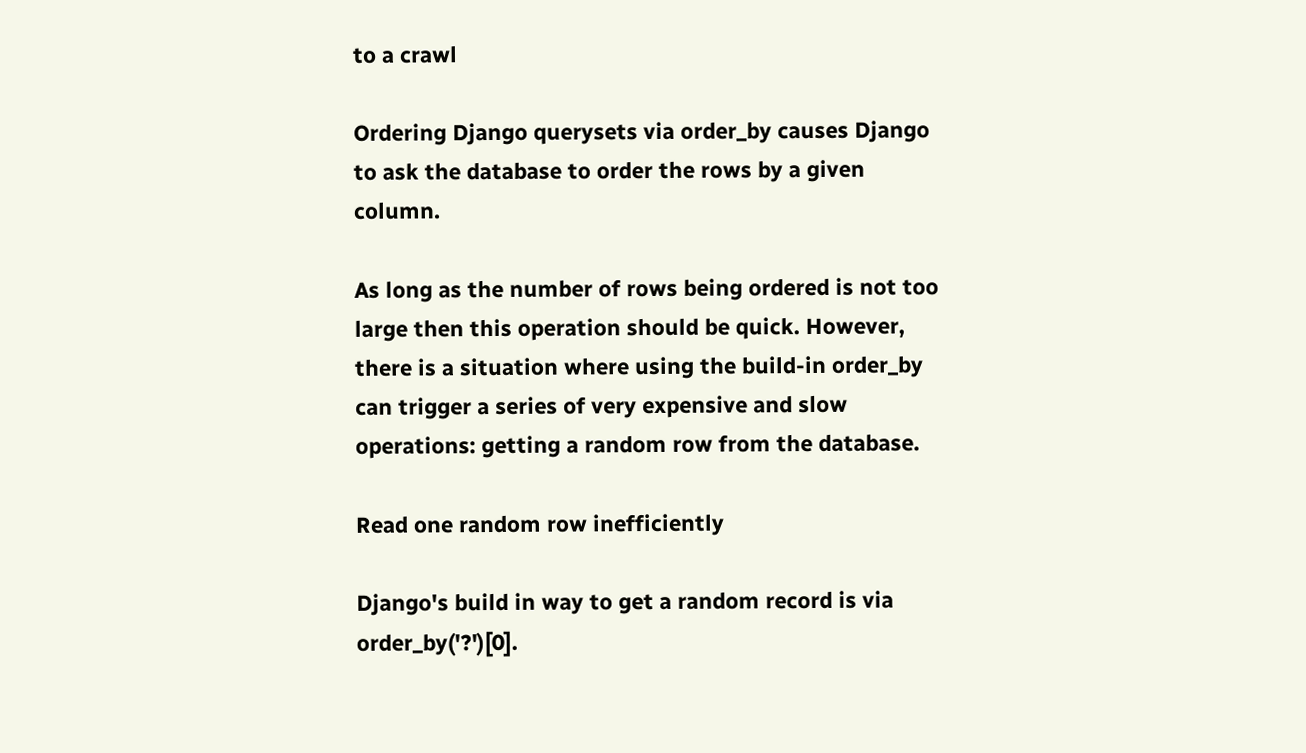to a crawl

Ordering Django querysets via order_by causes Django to ask the database to order the rows by a given column.

As long as the number of rows being ordered is not too large then this operation should be quick. However, there is a situation where using the build-in order_by can trigger a series of very expensive and slow operations: getting a random row from the database.

Read one random row inefficiently

Django's build in way to get a random record is via order_by('?')[0].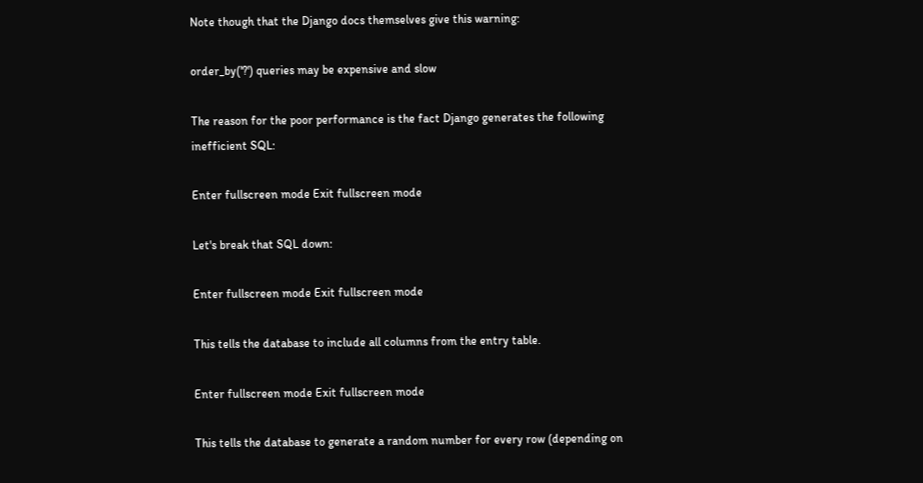Note though that the Django docs themselves give this warning:

order_by('?') queries may be expensive and slow

The reason for the poor performance is the fact Django generates the following inefficient SQL:

Enter fullscreen mode Exit fullscreen mode

Let's break that SQL down:

Enter fullscreen mode Exit fullscreen mode

This tells the database to include all columns from the entry table.

Enter fullscreen mode Exit fullscreen mode

This tells the database to generate a random number for every row (depending on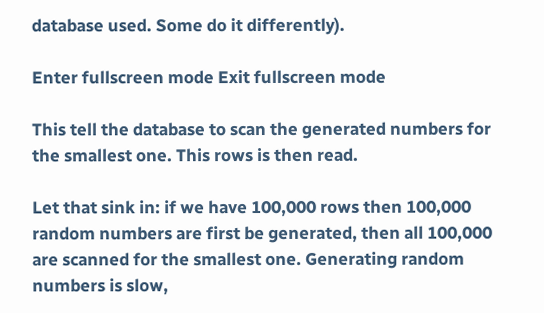database used. Some do it differently).

Enter fullscreen mode Exit fullscreen mode

This tell the database to scan the generated numbers for the smallest one. This rows is then read.

Let that sink in: if we have 100,000 rows then 100,000 random numbers are first be generated, then all 100,000 are scanned for the smallest one. Generating random numbers is slow,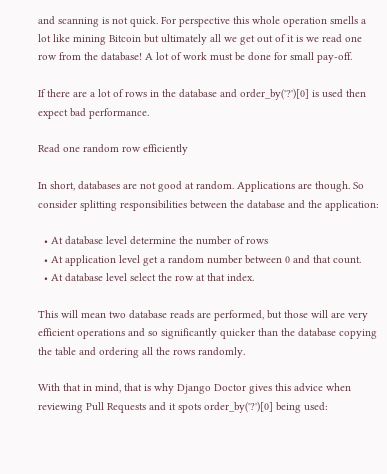and scanning is not quick. For perspective this whole operation smells a lot like mining Bitcoin but ultimately all we get out of it is we read one row from the database! A lot of work must be done for small pay-off.

If there are a lot of rows in the database and order_by('?')[0] is used then expect bad performance.

Read one random row efficiently

In short, databases are not good at random. Applications are though. So consider splitting responsibilities between the database and the application:

  • At database level determine the number of rows
  • At application level get a random number between 0 and that count.
  • At database level select the row at that index.

This will mean two database reads are performed, but those will are very efficient operations and so significantly quicker than the database copying the table and ordering all the rows randomly.

With that in mind, that is why Django Doctor gives this advice when reviewing Pull Requests and it spots order_by('?')[0] being used: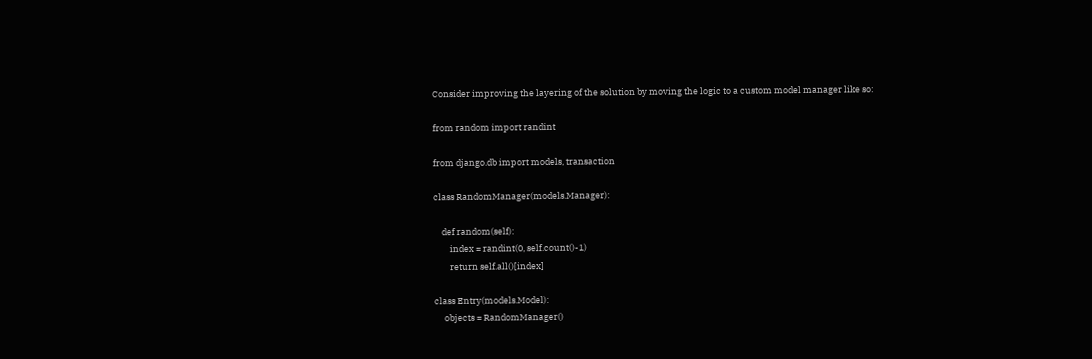Consider improving the layering of the solution by moving the logic to a custom model manager like so:

from random import randint

from django.db import models, transaction

class RandomManager(models.Manager):

    def random(self):
        index = randint(0, self.count()-1)
        return self.all()[index]

class Entry(models.Model):
     objects = RandomManager()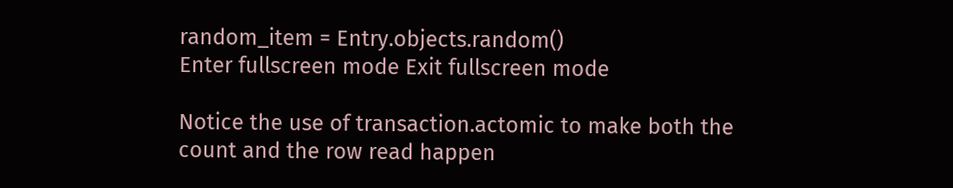random_item = Entry.objects.random()
Enter fullscreen mode Exit fullscreen mode

Notice the use of transaction.actomic to make both the count and the row read happen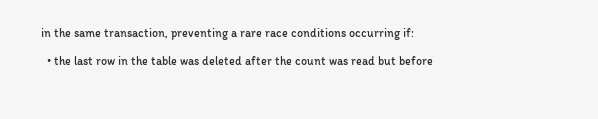in the same transaction, preventing a rare race conditions occurring if:

  • the last row in the table was deleted after the count was read but before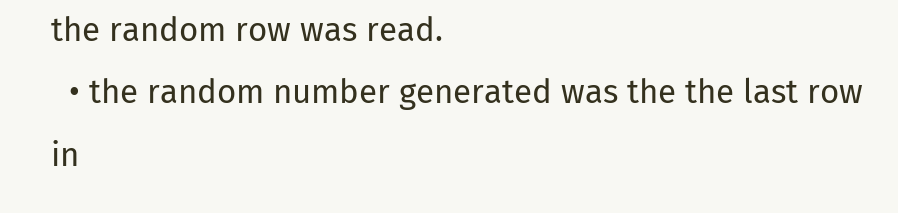the random row was read.
  • the random number generated was the the last row in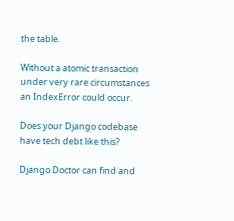the table.

Without a atomic transaction under very rare circumstances an IndexError could occur.

Does your Django codebase have tech debt like this?

Django Doctor can find and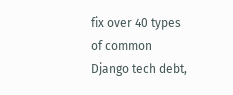fix over 40 types of common Django tech debt,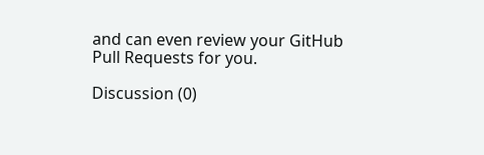and can even review your GitHub Pull Requests for you.

Discussion (0)